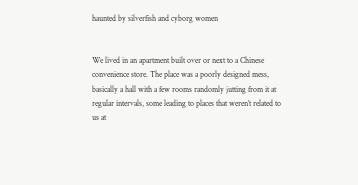haunted by silverfish and cyborg women


We lived in an apartment built over or next to a Chinese convenience store. The place was a poorly designed mess, basically a hall with a few rooms randomly jutting from it at regular intervals, some leading to places that weren’t related to us at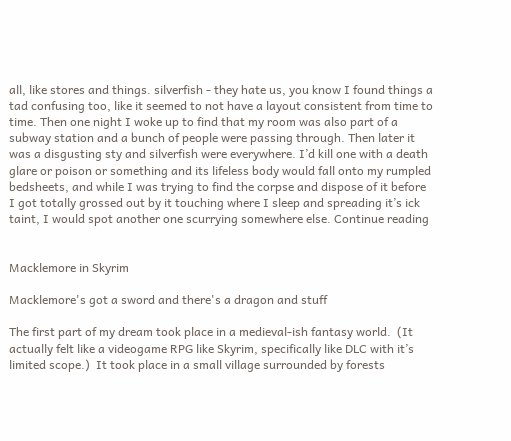all, like stores and things. silverfish - they hate us, you know I found things a tad confusing too, like it seemed to not have a layout consistent from time to time. Then one night I woke up to find that my room was also part of a subway station and a bunch of people were passing through. Then later it was a disgusting sty and silverfish were everywhere. I’d kill one with a death glare or poison or something and its lifeless body would fall onto my rumpled bedsheets, and while I was trying to find the corpse and dispose of it before I got totally grossed out by it touching where I sleep and spreading it’s ick taint, I would spot another one scurrying somewhere else. Continue reading


Macklemore in Skyrim

Macklemore's got a sword and there's a dragon and stuff

The first part of my dream took place in a medieval-ish fantasy world.  (It actually felt like a videogame RPG like Skyrim, specifically like DLC with it’s limited scope.)  It took place in a small village surrounded by forests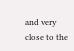and very close to the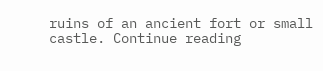ruins of an ancient fort or small castle. Continue reading